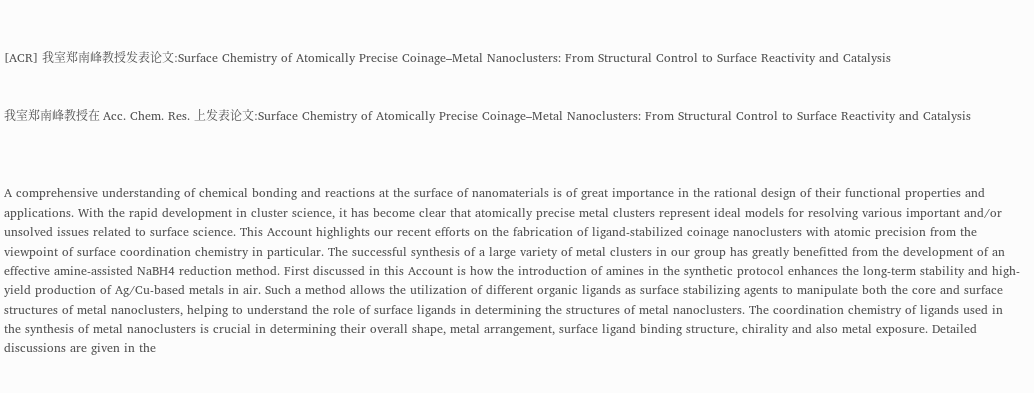[ACR] 我室郑南峰教授发表论文:Surface Chemistry of Atomically Precise Coinage–Metal Nanoclusters: From Structural Control to Surface Reactivity and Catalysis


我室郑南峰教授在 Acc. Chem. Res. 上发表论文:Surface Chemistry of Atomically Precise Coinage–Metal Nanoclusters: From Structural Control to Surface Reactivity and Catalysis



A comprehensive understanding of chemical bonding and reactions at the surface of nanomaterials is of great importance in the rational design of their functional properties and applications. With the rapid development in cluster science, it has become clear that atomically precise metal clusters represent ideal models for resolving various important and/or unsolved issues related to surface science. This Account highlights our recent efforts on the fabrication of ligand-stabilized coinage nanoclusters with atomic precision from the viewpoint of surface coordination chemistry in particular. The successful synthesis of a large variety of metal clusters in our group has greatly benefitted from the development of an effective amine-assisted NaBH4 reduction method. First discussed in this Account is how the introduction of amines in the synthetic protocol enhances the long-term stability and high-yield production of Ag/Cu-based metals in air. Such a method allows the utilization of different organic ligands as surface stabilizing agents to manipulate both the core and surface structures of metal nanoclusters, helping to understand the role of surface ligands in determining the structures of metal nanoclusters. The coordination chemistry of ligands used in the synthesis of metal nanoclusters is crucial in determining their overall shape, metal arrangement, surface ligand binding structure, chirality and also metal exposure. Detailed discussions are given in the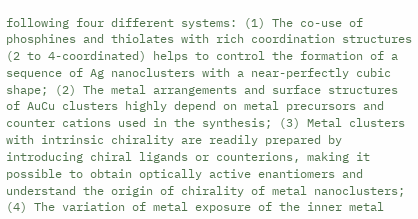following four different systems: (1) The co-use of phosphines and thiolates with rich coordination structures (2 to 4-coordinated) helps to control the formation of a sequence of Ag nanoclusters with a near-perfectly cubic shape; (2) The metal arrangements and surface structures of AuCu clusters highly depend on metal precursors and counter cations used in the synthesis; (3) Metal clusters with intrinsic chirality are readily prepared by introducing chiral ligands or counterions, making it possible to obtain optically active enantiomers and understand the origin of chirality of metal nanoclusters; (4) The variation of metal exposure of the inner metal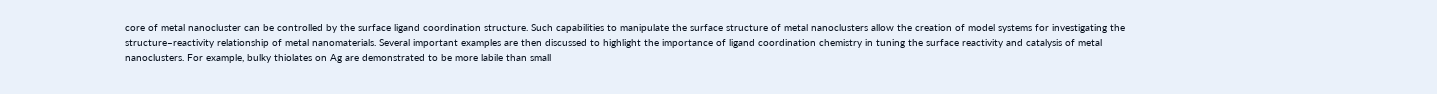core of metal nanocluster can be controlled by the surface ligand coordination structure. Such capabilities to manipulate the surface structure of metal nanoclusters allow the creation of model systems for investigating the structure–reactivity relationship of metal nanomaterials. Several important examples are then discussed to highlight the importance of ligand coordination chemistry in tuning the surface reactivity and catalysis of metal nanoclusters. For example, bulky thiolates on Ag are demonstrated to be more labile than small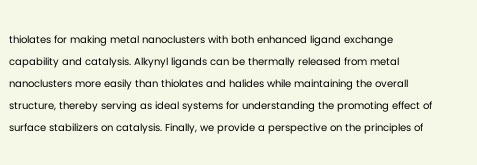thiolates for making metal nanoclusters with both enhanced ligand exchange capability and catalysis. Alkynyl ligands can be thermally released from metal nanoclusters more easily than thiolates and halides while maintaining the overall structure, thereby serving as ideal systems for understanding the promoting effect of surface stabilizers on catalysis. Finally, we provide a perspective on the principles of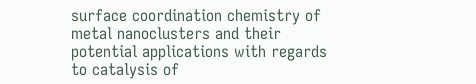surface coordination chemistry of metal nanoclusters and their potential applications with regards to catalysis of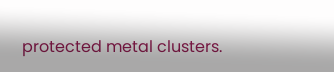protected metal clusters.